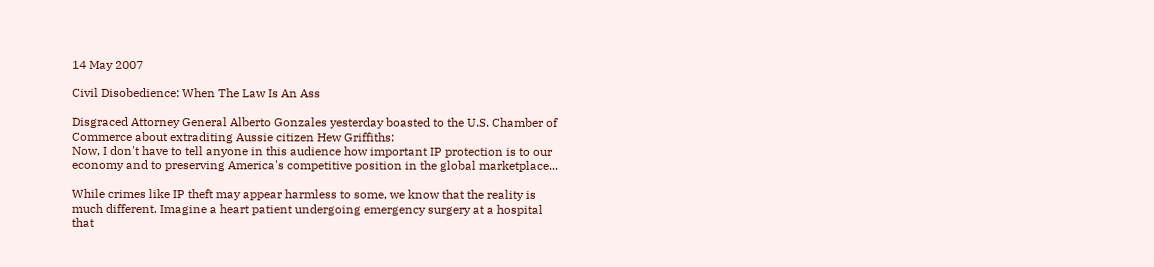14 May 2007

Civil Disobedience: When The Law Is An Ass

Disgraced Attorney General Alberto Gonzales yesterday boasted to the U.S. Chamber of Commerce about extraditing Aussie citizen Hew Griffiths:
Now, I don't have to tell anyone in this audience how important IP protection is to our economy and to preserving America's competitive position in the global marketplace...

While crimes like IP theft may appear harmless to some, we know that the reality is much different. Imagine a heart patient undergoing emergency surgery at a hospital that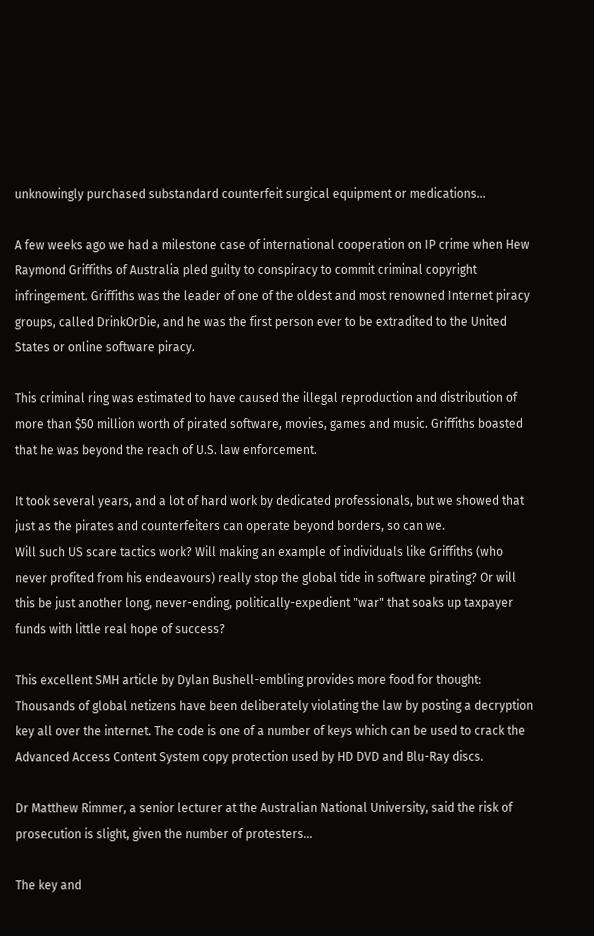unknowingly purchased substandard counterfeit surgical equipment or medications...

A few weeks ago we had a milestone case of international cooperation on IP crime when Hew Raymond Griffiths of Australia pled guilty to conspiracy to commit criminal copyright infringement. Griffiths was the leader of one of the oldest and most renowned Internet piracy groups, called DrinkOrDie, and he was the first person ever to be extradited to the United States or online software piracy.

This criminal ring was estimated to have caused the illegal reproduction and distribution of more than $50 million worth of pirated software, movies, games and music. Griffiths boasted that he was beyond the reach of U.S. law enforcement.

It took several years, and a lot of hard work by dedicated professionals, but we showed that just as the pirates and counterfeiters can operate beyond borders, so can we.
Will such US scare tactics work? Will making an example of individuals like Griffiths (who never profited from his endeavours) really stop the global tide in software pirating? Or will this be just another long, never-ending, politically-expedient "war" that soaks up taxpayer funds with little real hope of success?

This excellent SMH article by Dylan Bushell-embling provides more food for thought:
Thousands of global netizens have been deliberately violating the law by posting a decryption key all over the internet. The code is one of a number of keys which can be used to crack the Advanced Access Content System copy protection used by HD DVD and Blu-Ray discs.

Dr Matthew Rimmer, a senior lecturer at the Australian National University, said the risk of prosecution is slight, given the number of protesters...

The key and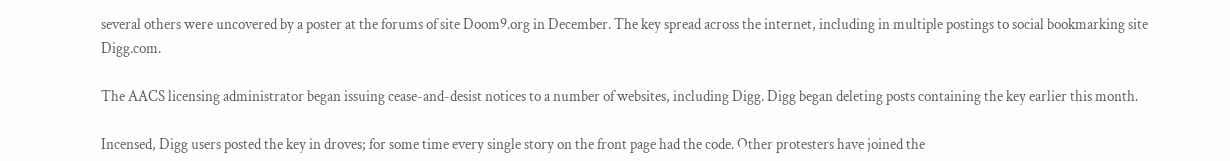several others were uncovered by a poster at the forums of site Doom9.org in December. The key spread across the internet, including in multiple postings to social bookmarking site Digg.com.

The AACS licensing administrator began issuing cease-and-desist notices to a number of websites, including Digg. Digg began deleting posts containing the key earlier this month.

Incensed, Digg users posted the key in droves; for some time every single story on the front page had the code. Other protesters have joined the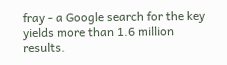fray - a Google search for the key yields more than 1.6 million results.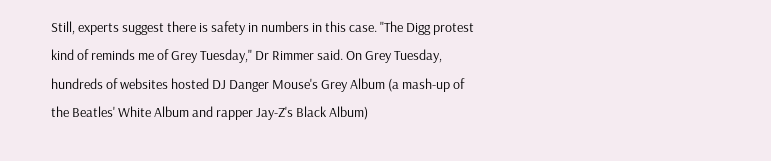Still, experts suggest there is safety in numbers in this case. "The Digg protest kind of reminds me of Grey Tuesday," Dr Rimmer said. On Grey Tuesday, hundreds of websites hosted DJ Danger Mouse's Grey Album (a mash-up of the Beatles' White Album and rapper Jay-Z's Black Album)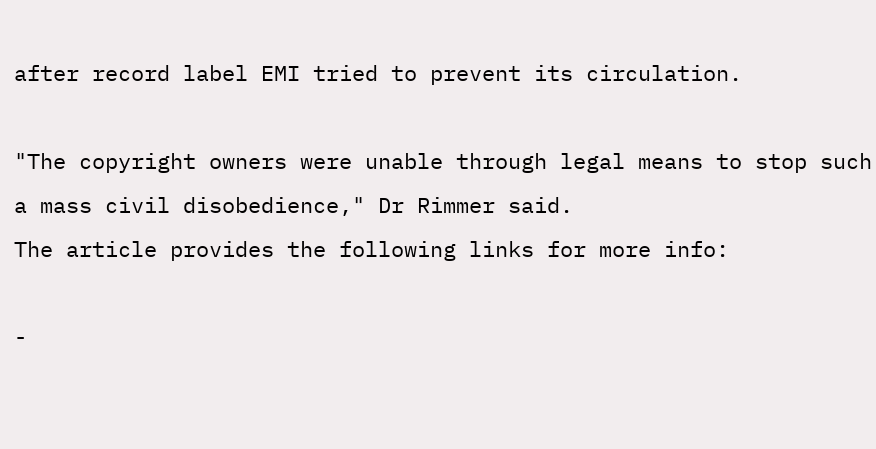after record label EMI tried to prevent its circulation.

"The copyright owners were unable through legal means to stop such a mass civil disobedience," Dr Rimmer said.
The article provides the following links for more info:

-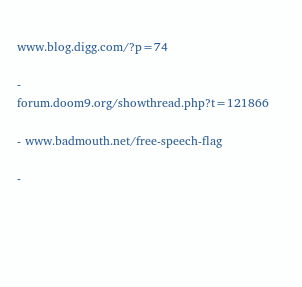www.blog.digg.com/?p=74

- forum.doom9.org/showthread.php?t=121866

- www.badmouth.net/free-speech-flag

-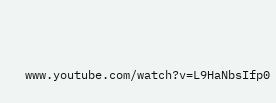www.youtube.com/watch?v=L9HaNbsIfp0